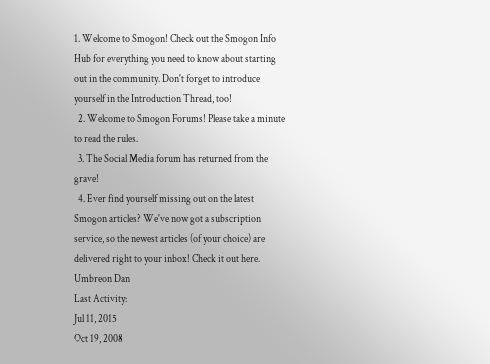1. Welcome to Smogon! Check out the Smogon Info Hub for everything you need to know about starting out in the community. Don't forget to introduce yourself in the Introduction Thread, too!
  2. Welcome to Smogon Forums! Please take a minute to read the rules.
  3. The Social Media forum has returned from the grave!
  4. Ever find yourself missing out on the latest Smogon articles? We've now got a subscription service, so the newest articles (of your choice) are delivered right to your inbox! Check it out here.
Umbreon Dan
Last Activity:
Jul 11, 2015
Oct 19, 2008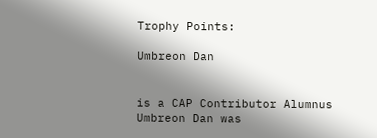Trophy Points:

Umbreon Dan


is a CAP Contributor Alumnus
Umbreon Dan was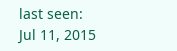last seen:
Jul 11, 2015